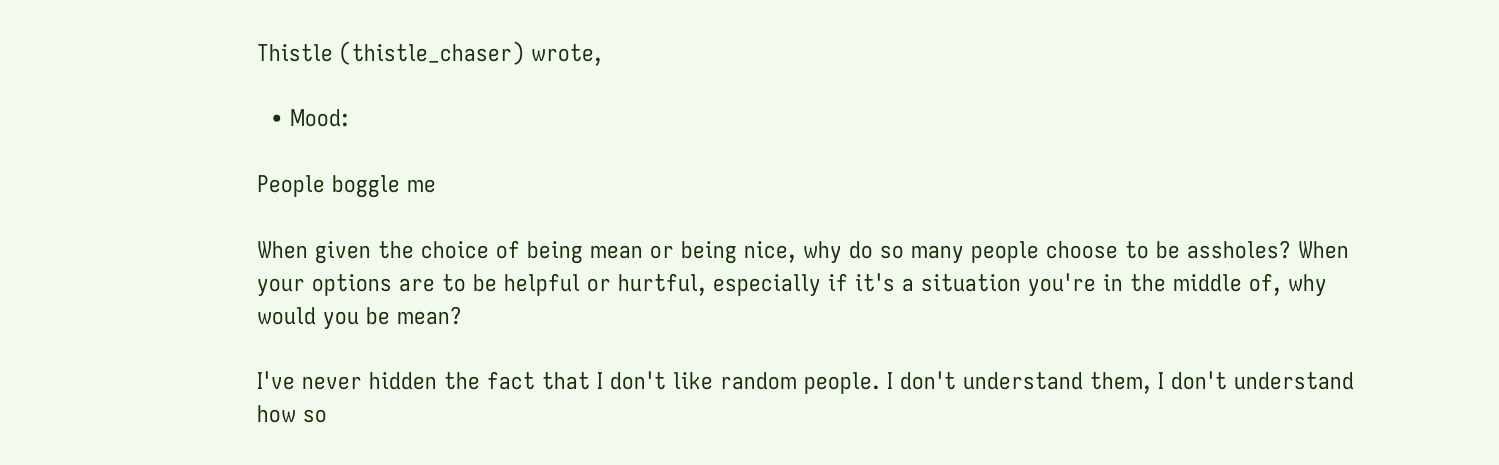Thistle (thistle_chaser) wrote,

  • Mood:

People boggle me

When given the choice of being mean or being nice, why do so many people choose to be assholes? When your options are to be helpful or hurtful, especially if it's a situation you're in the middle of, why would you be mean?

I've never hidden the fact that I don't like random people. I don't understand them, I don't understand how so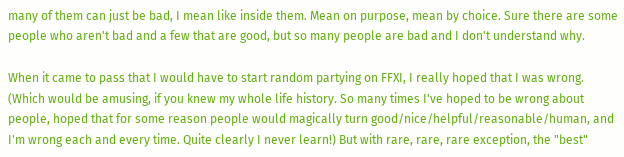many of them can just be bad, I mean like inside them. Mean on purpose, mean by choice. Sure there are some people who aren't bad and a few that are good, but so many people are bad and I don't understand why.

When it came to pass that I would have to start random partying on FFXI, I really hoped that I was wrong. (Which would be amusing, if you knew my whole life history. So many times I've hoped to be wrong about people, hoped that for some reason people would magically turn good/nice/helpful/reasonable/human, and I'm wrong each and every time. Quite clearly I never learn!) But with rare, rare, rare exception, the "best"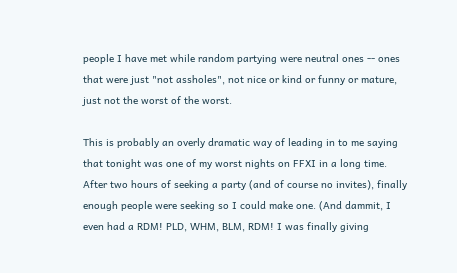people I have met while random partying were neutral ones -- ones that were just "not assholes", not nice or kind or funny or mature, just not the worst of the worst.

This is probably an overly dramatic way of leading in to me saying that tonight was one of my worst nights on FFXI in a long time. After two hours of seeking a party (and of course no invites), finally enough people were seeking so I could make one. (And dammit, I even had a RDM! PLD, WHM, BLM, RDM! I was finally giving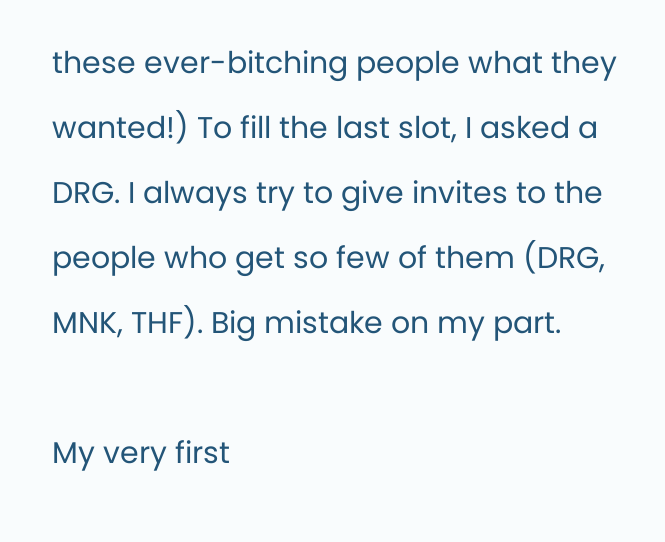these ever-bitching people what they wanted!) To fill the last slot, I asked a DRG. I always try to give invites to the people who get so few of them (DRG, MNK, THF). Big mistake on my part.

My very first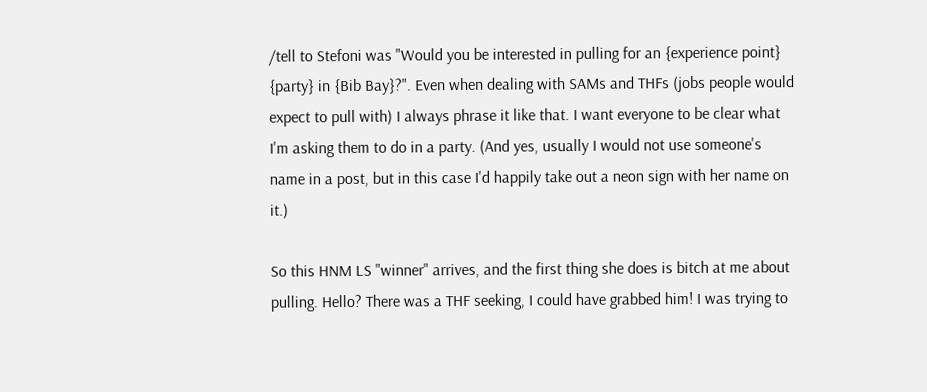/tell to Stefoni was "Would you be interested in pulling for an {experience point} {party} in {Bib Bay}?". Even when dealing with SAMs and THFs (jobs people would expect to pull with) I always phrase it like that. I want everyone to be clear what I'm asking them to do in a party. (And yes, usually I would not use someone's name in a post, but in this case I'd happily take out a neon sign with her name on it.)

So this HNM LS "winner" arrives, and the first thing she does is bitch at me about pulling. Hello? There was a THF seeking, I could have grabbed him! I was trying to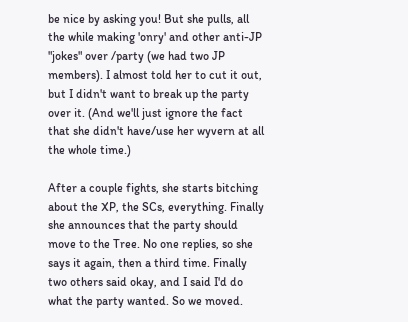be nice by asking you! But she pulls, all the while making 'onry' and other anti-JP "jokes" over /party (we had two JP members). I almost told her to cut it out, but I didn't want to break up the party over it. (And we'll just ignore the fact that she didn't have/use her wyvern at all the whole time.)

After a couple fights, she starts bitching about the XP, the SCs, everything. Finally she announces that the party should move to the Tree. No one replies, so she says it again, then a third time. Finally two others said okay, and I said I'd do what the party wanted. So we moved.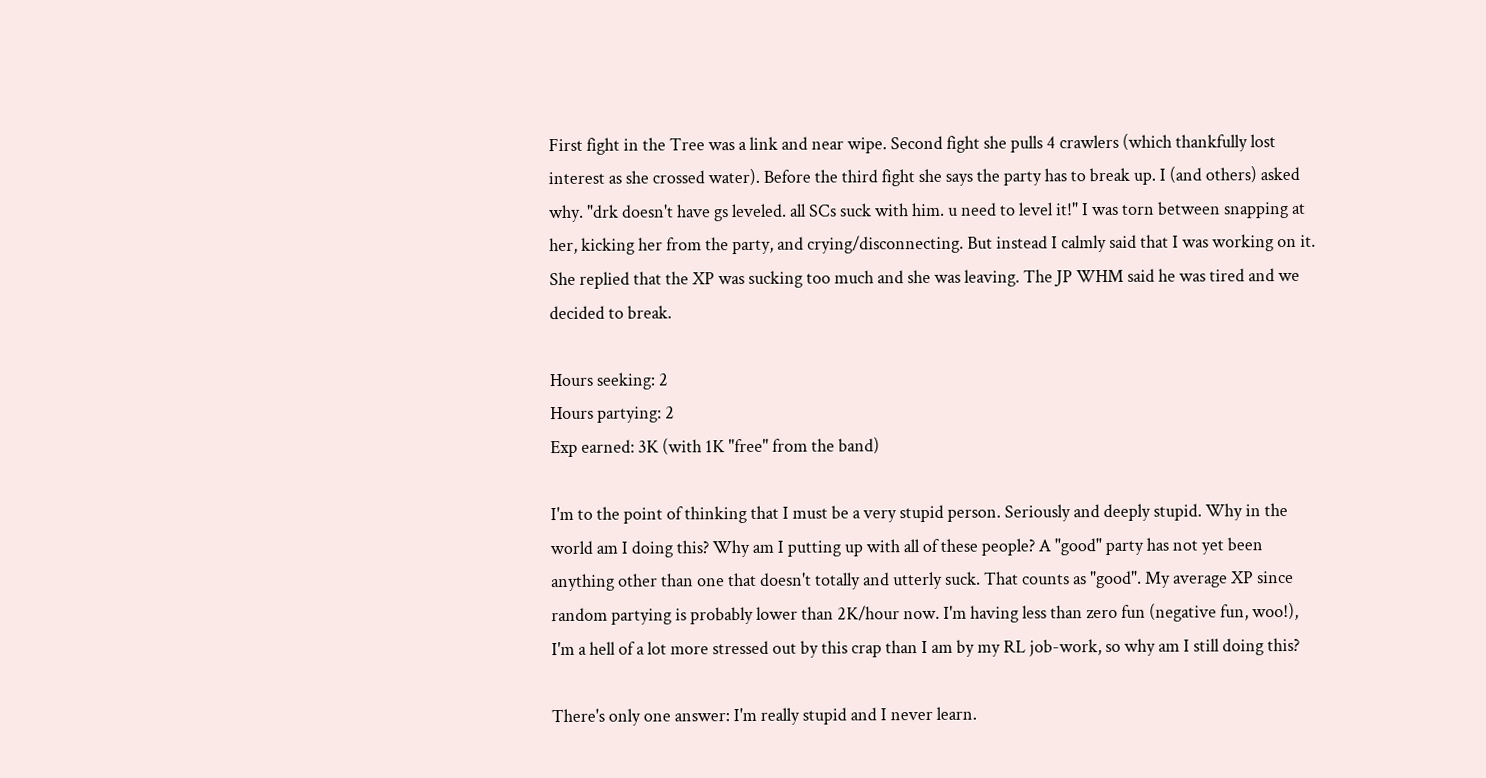First fight in the Tree was a link and near wipe. Second fight she pulls 4 crawlers (which thankfully lost interest as she crossed water). Before the third fight she says the party has to break up. I (and others) asked why. "drk doesn't have gs leveled. all SCs suck with him. u need to level it!" I was torn between snapping at her, kicking her from the party, and crying/disconnecting. But instead I calmly said that I was working on it. She replied that the XP was sucking too much and she was leaving. The JP WHM said he was tired and we decided to break.

Hours seeking: 2
Hours partying: 2
Exp earned: 3K (with 1K "free" from the band)

I'm to the point of thinking that I must be a very stupid person. Seriously and deeply stupid. Why in the world am I doing this? Why am I putting up with all of these people? A "good" party has not yet been anything other than one that doesn't totally and utterly suck. That counts as "good". My average XP since random partying is probably lower than 2K/hour now. I'm having less than zero fun (negative fun, woo!), I'm a hell of a lot more stressed out by this crap than I am by my RL job-work, so why am I still doing this?

There's only one answer: I'm really stupid and I never learn.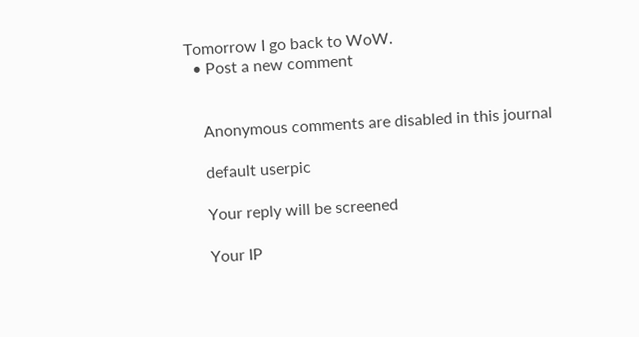Tomorrow I go back to WoW.
  • Post a new comment


    Anonymous comments are disabled in this journal

    default userpic

    Your reply will be screened

    Your IP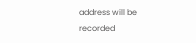address will be recorded